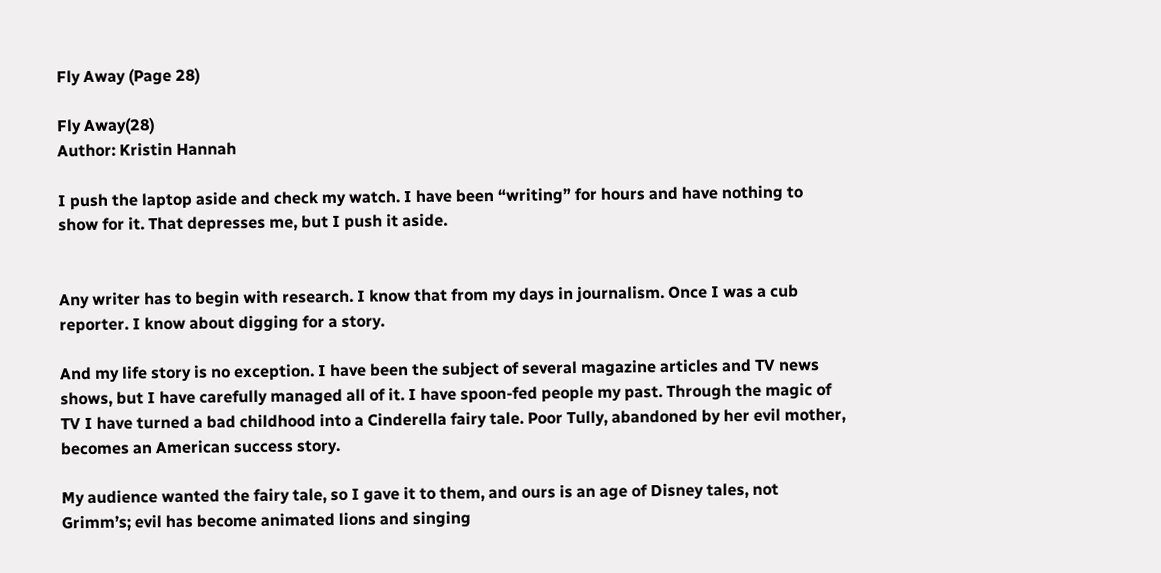Fly Away (Page 28)

Fly Away(28)
Author: Kristin Hannah

I push the laptop aside and check my watch. I have been “writing” for hours and have nothing to show for it. That depresses me, but I push it aside.


Any writer has to begin with research. I know that from my days in journalism. Once I was a cub reporter. I know about digging for a story.

And my life story is no exception. I have been the subject of several magazine articles and TV news shows, but I have carefully managed all of it. I have spoon-fed people my past. Through the magic of TV I have turned a bad childhood into a Cinderella fairy tale. Poor Tully, abandoned by her evil mother, becomes an American success story.

My audience wanted the fairy tale, so I gave it to them, and ours is an age of Disney tales, not Grimm’s; evil has become animated lions and singing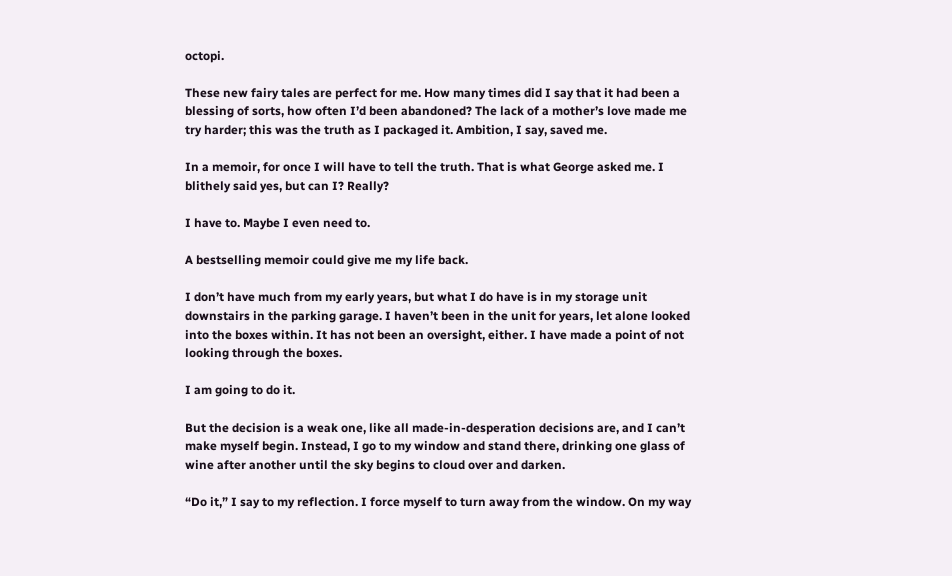octopi.

These new fairy tales are perfect for me. How many times did I say that it had been a blessing of sorts, how often I’d been abandoned? The lack of a mother’s love made me try harder; this was the truth as I packaged it. Ambition, I say, saved me.

In a memoir, for once I will have to tell the truth. That is what George asked me. I blithely said yes, but can I? Really?

I have to. Maybe I even need to.

A bestselling memoir could give me my life back.

I don’t have much from my early years, but what I do have is in my storage unit downstairs in the parking garage. I haven’t been in the unit for years, let alone looked into the boxes within. It has not been an oversight, either. I have made a point of not looking through the boxes.

I am going to do it.

But the decision is a weak one, like all made-in-desperation decisions are, and I can’t make myself begin. Instead, I go to my window and stand there, drinking one glass of wine after another until the sky begins to cloud over and darken.

“Do it,” I say to my reflection. I force myself to turn away from the window. On my way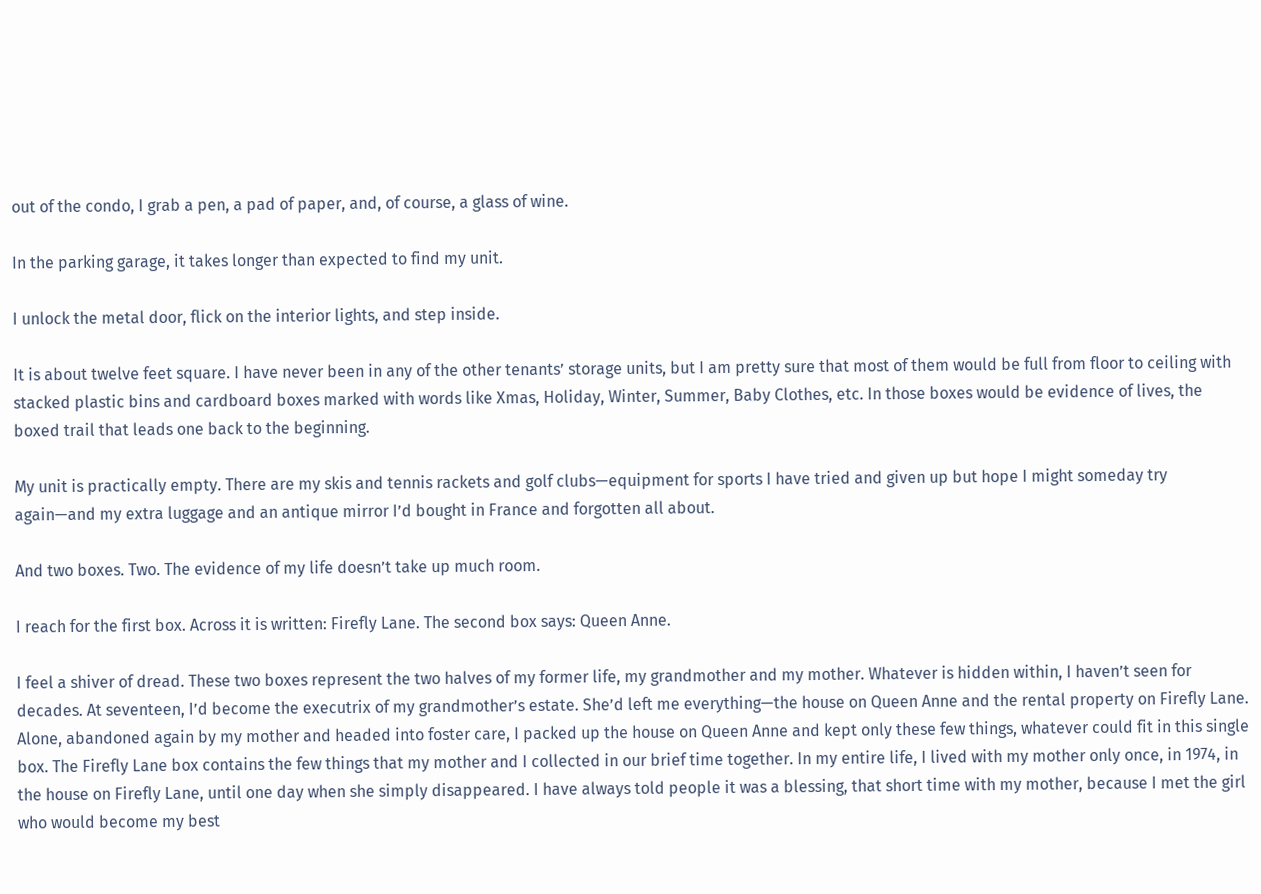out of the condo, I grab a pen, a pad of paper, and, of course, a glass of wine.

In the parking garage, it takes longer than expected to find my unit.

I unlock the metal door, flick on the interior lights, and step inside.

It is about twelve feet square. I have never been in any of the other tenants’ storage units, but I am pretty sure that most of them would be full from floor to ceiling with stacked plastic bins and cardboard boxes marked with words like Xmas, Holiday, Winter, Summer, Baby Clothes, etc. In those boxes would be evidence of lives, the boxed trail that leads one back to the beginning.

My unit is practically empty. There are my skis and tennis rackets and golf clubs—equipment for sports I have tried and given up but hope I might someday try again—and my extra luggage and an antique mirror I’d bought in France and forgotten all about.

And two boxes. Two. The evidence of my life doesn’t take up much room.

I reach for the first box. Across it is written: Firefly Lane. The second box says: Queen Anne.

I feel a shiver of dread. These two boxes represent the two halves of my former life, my grandmother and my mother. Whatever is hidden within, I haven’t seen for decades. At seventeen, I’d become the executrix of my grandmother’s estate. She’d left me everything—the house on Queen Anne and the rental property on Firefly Lane. Alone, abandoned again by my mother and headed into foster care, I packed up the house on Queen Anne and kept only these few things, whatever could fit in this single box. The Firefly Lane box contains the few things that my mother and I collected in our brief time together. In my entire life, I lived with my mother only once, in 1974, in the house on Firefly Lane, until one day when she simply disappeared. I have always told people it was a blessing, that short time with my mother, because I met the girl who would become my best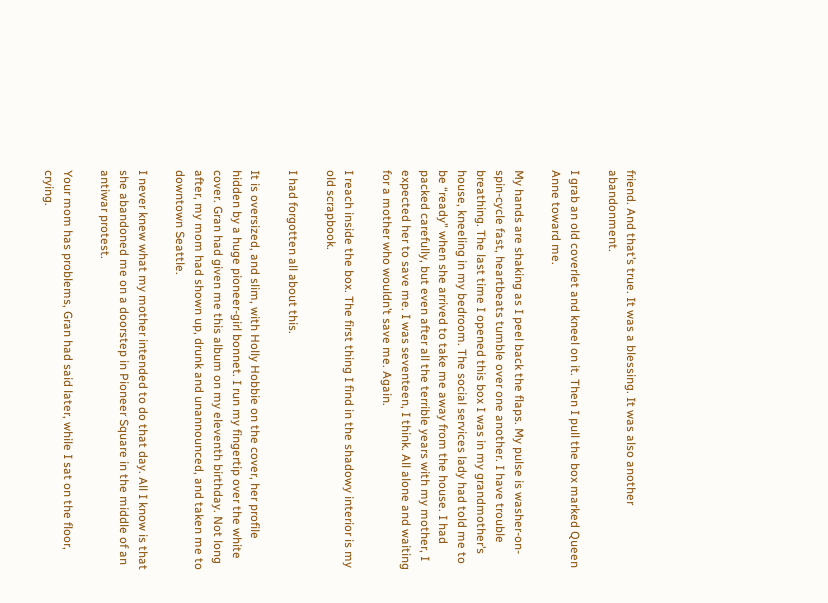friend. And that’s true. It was a blessing. It was also another abandonment.

I grab an old coverlet and kneel on it. Then I pull the box marked Queen Anne toward me.

My hands are shaking as I peel back the flaps. My pulse is washer-on-spin-cycle fast, heartbeats tumble over one another. I have trouble breathing. The last time I opened this box I was in my grandmother’s house, kneeling in my bedroom. The social services lady had told me to be “ready” when she arrived to take me away from the house. I had packed carefully, but even after all the terrible years with my mother, I expected her to save me. I was seventeen, I think. All alone and waiting for a mother who wouldn’t save me. Again.

I reach inside the box. The first thing I find in the shadowy interior is my old scrapbook.

I had forgotten all about this.

It is oversized, and slim, with Holly Hobbie on the cover, her profile hidden by a huge pioneer-girl bonnet. I run my fingertip over the white cover. Gran had given me this album on my eleventh birthday. Not long after, my mom had shown up, drunk and unannounced, and taken me to downtown Seattle.

I never knew what my mother intended to do that day. All I know is that she abandoned me on a doorstep in Pioneer Square in the middle of an antiwar protest.

Your mom has problems, Gran had said later, while I sat on the floor, crying.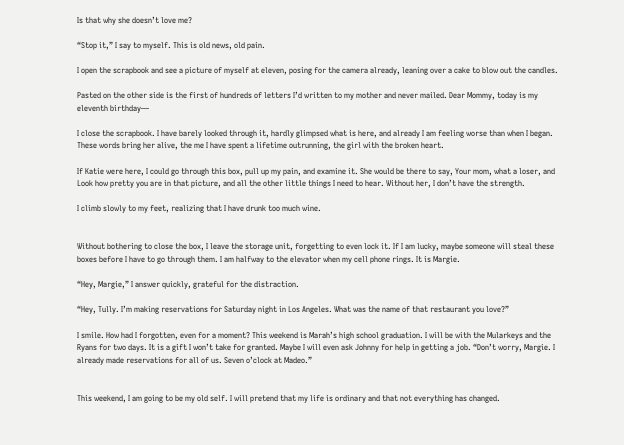Is that why she doesn’t love me?

“Stop it,” I say to myself. This is old news, old pain.

I open the scrapbook and see a picture of myself at eleven, posing for the camera already, leaning over a cake to blow out the candles.

Pasted on the other side is the first of hundreds of letters I’d written to my mother and never mailed. Dear Mommy, today is my eleventh birthday—

I close the scrapbook. I have barely looked through it, hardly glimpsed what is here, and already I am feeling worse than when I began. These words bring her alive, the me I have spent a lifetime outrunning, the girl with the broken heart.

If Katie were here, I could go through this box, pull up my pain, and examine it. She would be there to say, Your mom, what a loser, and Look how pretty you are in that picture, and all the other little things I need to hear. Without her, I don’t have the strength.

I climb slowly to my feet, realizing that I have drunk too much wine.


Without bothering to close the box, I leave the storage unit, forgetting to even lock it. If I am lucky, maybe someone will steal these boxes before I have to go through them. I am halfway to the elevator when my cell phone rings. It is Margie.

“Hey, Margie,” I answer quickly, grateful for the distraction.

“Hey, Tully. I’m making reservations for Saturday night in Los Angeles. What was the name of that restaurant you love?”

I smile. How had I forgotten, even for a moment? This weekend is Marah’s high school graduation. I will be with the Mularkeys and the Ryans for two days. It is a gift I won’t take for granted. Maybe I will even ask Johnny for help in getting a job. “Don’t worry, Margie. I already made reservations for all of us. Seven o’clock at Madeo.”


This weekend, I am going to be my old self. I will pretend that my life is ordinary and that not everything has changed.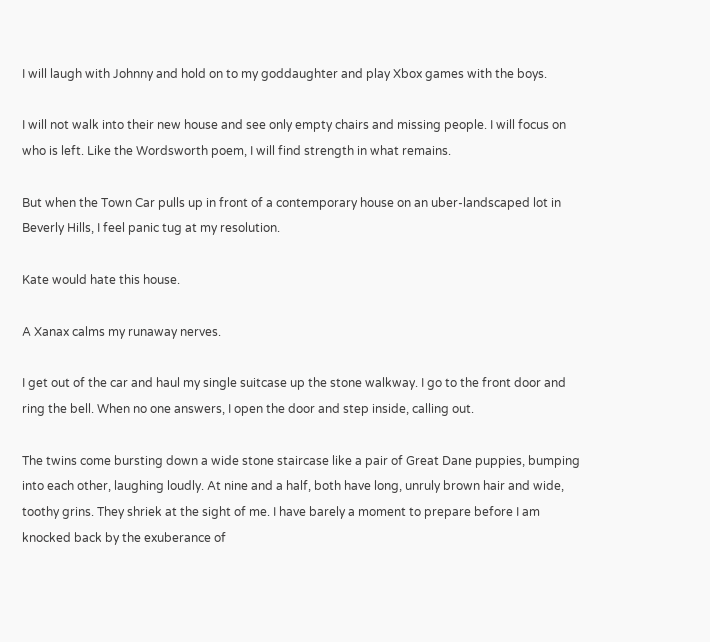I will laugh with Johnny and hold on to my goddaughter and play Xbox games with the boys.

I will not walk into their new house and see only empty chairs and missing people. I will focus on who is left. Like the Wordsworth poem, I will find strength in what remains.

But when the Town Car pulls up in front of a contemporary house on an uber-landscaped lot in Beverly Hills, I feel panic tug at my resolution.

Kate would hate this house.

A Xanax calms my runaway nerves.

I get out of the car and haul my single suitcase up the stone walkway. I go to the front door and ring the bell. When no one answers, I open the door and step inside, calling out.

The twins come bursting down a wide stone staircase like a pair of Great Dane puppies, bumping into each other, laughing loudly. At nine and a half, both have long, unruly brown hair and wide, toothy grins. They shriek at the sight of me. I have barely a moment to prepare before I am knocked back by the exuberance of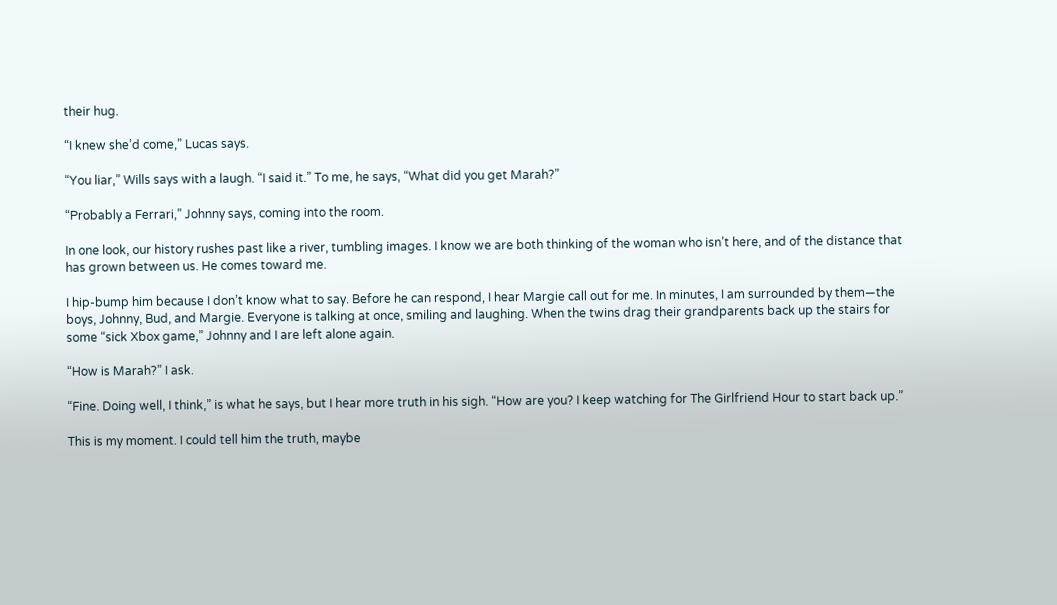their hug.

“I knew she’d come,” Lucas says.

“You liar,” Wills says with a laugh. “I said it.” To me, he says, “What did you get Marah?”

“Probably a Ferrari,” Johnny says, coming into the room.

In one look, our history rushes past like a river, tumbling images. I know we are both thinking of the woman who isn’t here, and of the distance that has grown between us. He comes toward me.

I hip-bump him because I don’t know what to say. Before he can respond, I hear Margie call out for me. In minutes, I am surrounded by them—the boys, Johnny, Bud, and Margie. Everyone is talking at once, smiling and laughing. When the twins drag their grandparents back up the stairs for some “sick Xbox game,” Johnny and I are left alone again.

“How is Marah?” I ask.

“Fine. Doing well, I think,” is what he says, but I hear more truth in his sigh. “How are you? I keep watching for The Girlfriend Hour to start back up.”

This is my moment. I could tell him the truth, maybe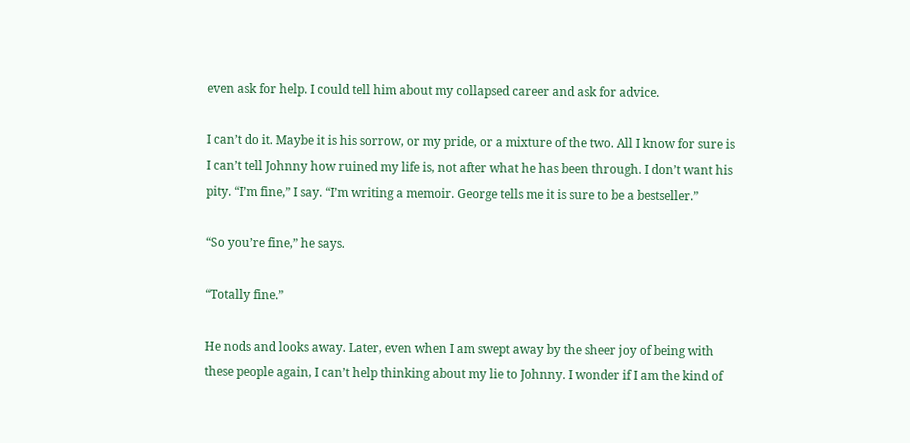even ask for help. I could tell him about my collapsed career and ask for advice.

I can’t do it. Maybe it is his sorrow, or my pride, or a mixture of the two. All I know for sure is I can’t tell Johnny how ruined my life is, not after what he has been through. I don’t want his pity. “I’m fine,” I say. “I’m writing a memoir. George tells me it is sure to be a bestseller.”

“So you’re fine,” he says.

“Totally fine.”

He nods and looks away. Later, even when I am swept away by the sheer joy of being with these people again, I can’t help thinking about my lie to Johnny. I wonder if I am the kind of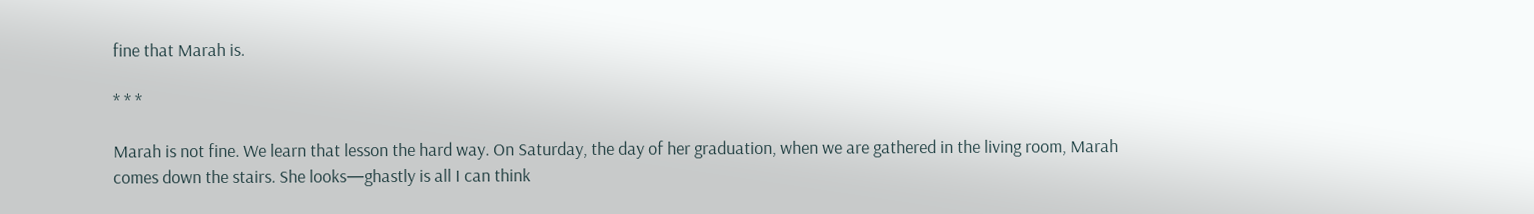fine that Marah is.

* * *

Marah is not fine. We learn that lesson the hard way. On Saturday, the day of her graduation, when we are gathered in the living room, Marah comes down the stairs. She looks—ghastly is all I can think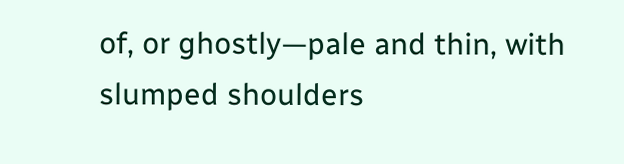of, or ghostly—pale and thin, with slumped shoulders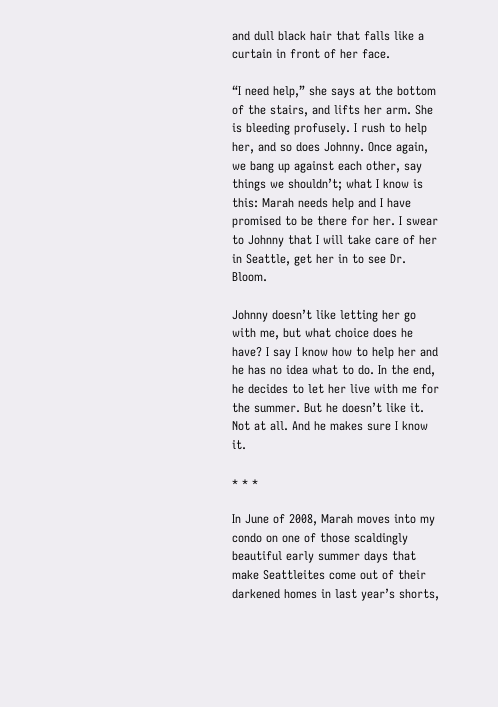and dull black hair that falls like a curtain in front of her face.

“I need help,” she says at the bottom of the stairs, and lifts her arm. She is bleeding profusely. I rush to help her, and so does Johnny. Once again, we bang up against each other, say things we shouldn’t; what I know is this: Marah needs help and I have promised to be there for her. I swear to Johnny that I will take care of her in Seattle, get her in to see Dr. Bloom.

Johnny doesn’t like letting her go with me, but what choice does he have? I say I know how to help her and he has no idea what to do. In the end, he decides to let her live with me for the summer. But he doesn’t like it. Not at all. And he makes sure I know it.

* * *

In June of 2008, Marah moves into my condo on one of those scaldingly beautiful early summer days that make Seattleites come out of their darkened homes in last year’s shorts,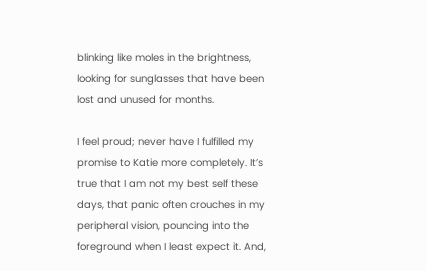blinking like moles in the brightness, looking for sunglasses that have been lost and unused for months.

I feel proud; never have I fulfilled my promise to Katie more completely. It’s true that I am not my best self these days, that panic often crouches in my peripheral vision, pouncing into the foreground when I least expect it. And,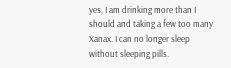yes, I am drinking more than I should and taking a few too many Xanax. I can no longer sleep without sleeping pills.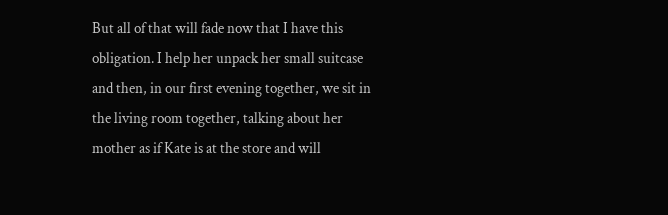But all of that will fade now that I have this obligation. I help her unpack her small suitcase and then, in our first evening together, we sit in the living room together, talking about her mother as if Kate is at the store and will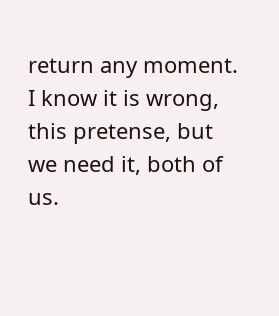return any moment. I know it is wrong, this pretense, but we need it, both of us.